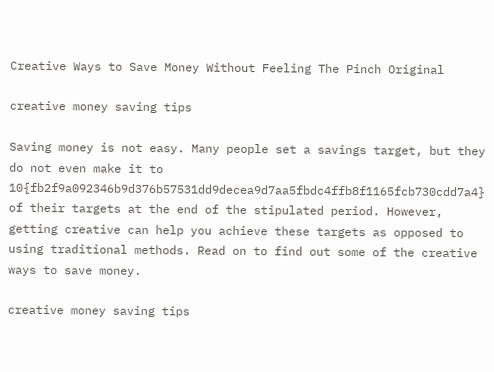Creative Ways to Save Money Without Feeling The Pinch Original

creative money saving tips

Saving money is not easy. Many people set a savings target, but they do not even make it to 10{fb2f9a092346b9d376b57531dd9decea9d7aa5fbdc4ffb8f1165fcb730cdd7a4} of their targets at the end of the stipulated period. However, getting creative can help you achieve these targets as opposed to using traditional methods. Read on to find out some of the creative ways to save money.

creative money saving tips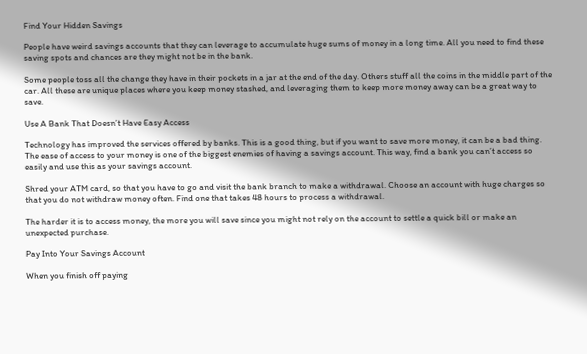Find Your Hidden Savings

People have weird savings accounts that they can leverage to accumulate huge sums of money in a long time. All you need to find these saving spots and chances are they might not be in the bank.

Some people toss all the change they have in their pockets in a jar at the end of the day. Others stuff all the coins in the middle part of the car. All these are unique places where you keep money stashed, and leveraging them to keep more money away can be a great way to save.

Use A Bank That Doesn’t Have Easy Access

Technology has improved the services offered by banks. This is a good thing, but if you want to save more money, it can be a bad thing. The ease of access to your money is one of the biggest enemies of having a savings account. This way, find a bank you can’t access so easily and use this as your savings account.

Shred your ATM card, so that you have to go and visit the bank branch to make a withdrawal. Choose an account with huge charges so that you do not withdraw money often. Find one that takes 48 hours to process a withdrawal.

The harder it is to access money, the more you will save since you might not rely on the account to settle a quick bill or make an unexpected purchase.

Pay Into Your Savings Account

When you finish off paying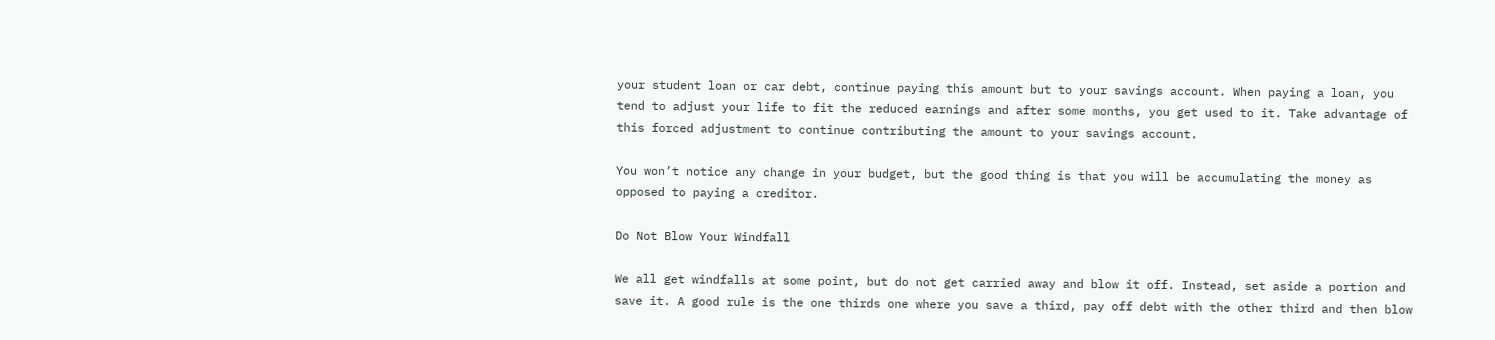your student loan or car debt, continue paying this amount but to your savings account. When paying a loan, you tend to adjust your life to fit the reduced earnings and after some months, you get used to it. Take advantage of this forced adjustment to continue contributing the amount to your savings account.

You won’t notice any change in your budget, but the good thing is that you will be accumulating the money as opposed to paying a creditor.

Do Not Blow Your Windfall

We all get windfalls at some point, but do not get carried away and blow it off. Instead, set aside a portion and save it. A good rule is the one thirds one where you save a third, pay off debt with the other third and then blow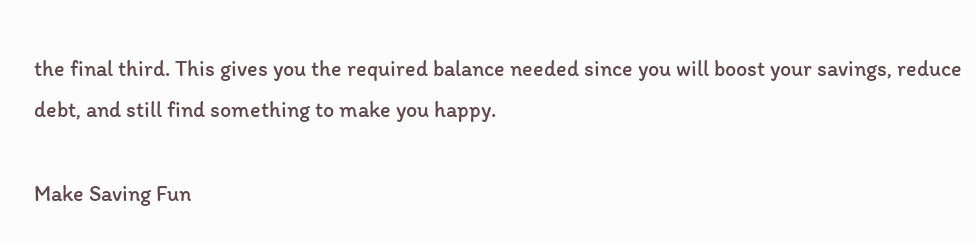the final third. This gives you the required balance needed since you will boost your savings, reduce debt, and still find something to make you happy.

Make Saving Fun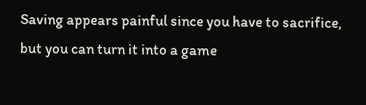Saving appears painful since you have to sacrifice, but you can turn it into a game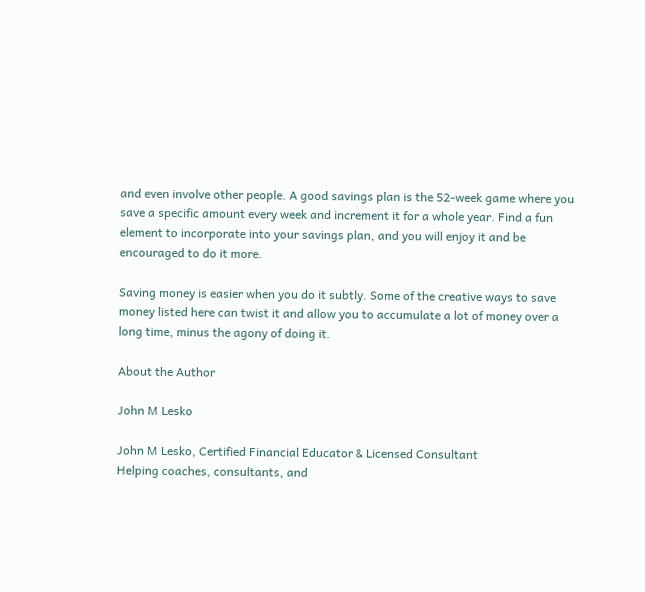and even involve other people. A good savings plan is the 52-week game where you save a specific amount every week and increment it for a whole year. Find a fun element to incorporate into your savings plan, and you will enjoy it and be encouraged to do it more.

Saving money is easier when you do it subtly. Some of the creative ways to save money listed here can twist it and allow you to accumulate a lot of money over a long time, minus the agony of doing it.

About the Author

John M Lesko

John M Lesko, Certified Financial Educator & Licensed Consultant
Helping coaches, consultants, and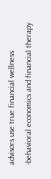advisors use true financial wellness -behavioral economics and financial therapy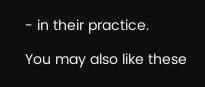- in their practice.

You may also like these